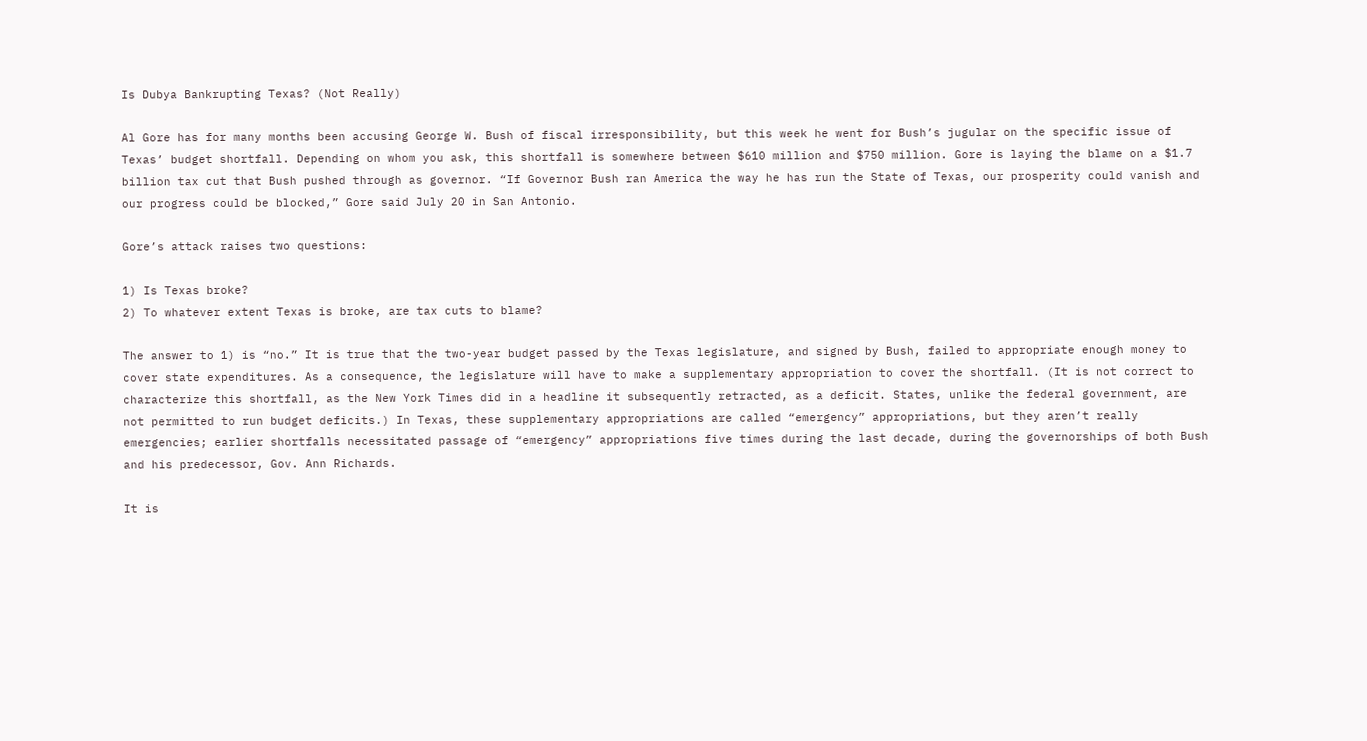Is Dubya Bankrupting Texas? (Not Really)

Al Gore has for many months been accusing George W. Bush of fiscal irresponsibility, but this week he went for Bush’s jugular on the specific issue of Texas’ budget shortfall. Depending on whom you ask, this shortfall is somewhere between $610 million and $750 million. Gore is laying the blame on a $1.7 billion tax cut that Bush pushed through as governor. “If Governor Bush ran America the way he has run the State of Texas, our prosperity could vanish and our progress could be blocked,” Gore said July 20 in San Antonio.

Gore’s attack raises two questions:

1) Is Texas broke?
2) To whatever extent Texas is broke, are tax cuts to blame?

The answer to 1) is “no.” It is true that the two-year budget passed by the Texas legislature, and signed by Bush, failed to appropriate enough money to cover state expenditures. As a consequence, the legislature will have to make a supplementary appropriation to cover the shortfall. (It is not correct to characterize this shortfall, as the New York Times did in a headline it subsequently retracted, as a deficit. States, unlike the federal government, are not permitted to run budget deficits.) In Texas, these supplementary appropriations are called “emergency” appropriations, but they aren’t really emergencies; earlier shortfalls necessitated passage of “emergency” appropriations five times during the last decade, during the governorships of both Bush and his predecessor, Gov. Ann Richards.

It is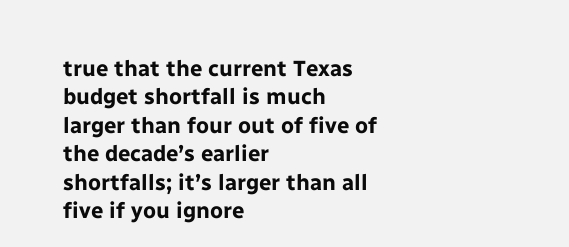true that the current Texas budget shortfall is much larger than four out of five of the decade’s earlier shortfalls; it’s larger than all five if you ignore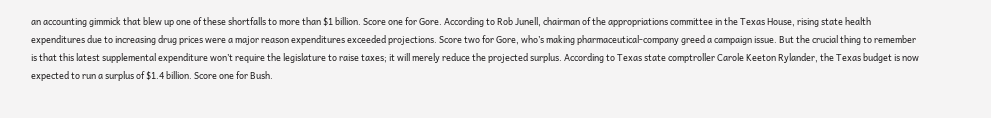an accounting gimmick that blew up one of these shortfalls to more than $1 billion. Score one for Gore. According to Rob Junell, chairman of the appropriations committee in the Texas House, rising state health expenditures due to increasing drug prices were a major reason expenditures exceeded projections. Score two for Gore, who’s making pharmaceutical-company greed a campaign issue. But the crucial thing to remember is that this latest supplemental expenditure won’t require the legislature to raise taxes; it will merely reduce the projected surplus. According to Texas state comptroller Carole Keeton Rylander, the Texas budget is now expected to run a surplus of $1.4 billion. Score one for Bush.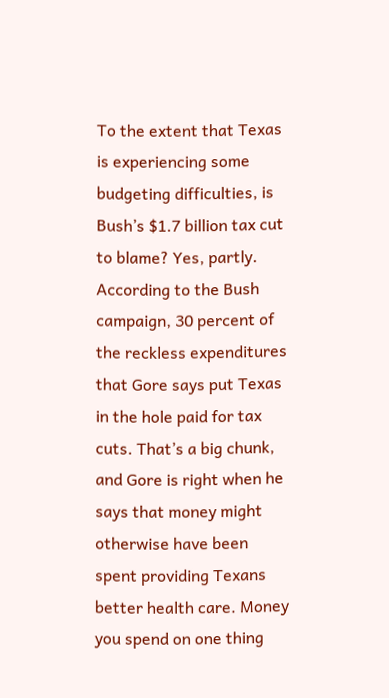To the extent that Texas is experiencing some budgeting difficulties, is Bush’s $1.7 billion tax cut to blame? Yes, partly. According to the Bush campaign, 30 percent of the reckless expenditures that Gore says put Texas in the hole paid for tax cuts. That’s a big chunk, and Gore is right when he says that money might otherwise have been spent providing Texans better health care. Money you spend on one thing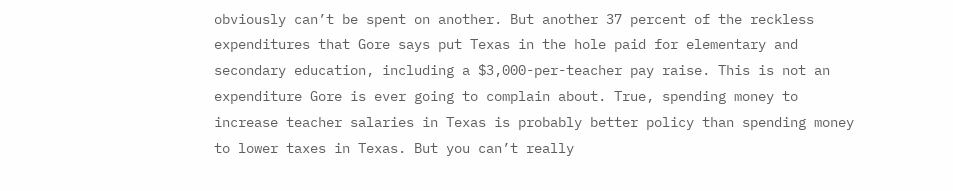obviously can’t be spent on another. But another 37 percent of the reckless expenditures that Gore says put Texas in the hole paid for elementary and secondary education, including a $3,000-per-teacher pay raise. This is not an expenditure Gore is ever going to complain about. True, spending money to increase teacher salaries in Texas is probably better policy than spending money to lower taxes in Texas. But you can’t really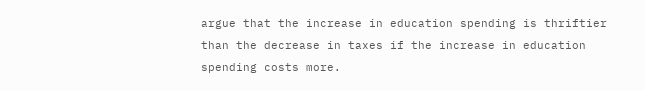argue that the increase in education spending is thriftier than the decrease in taxes if the increase in education spending costs more.